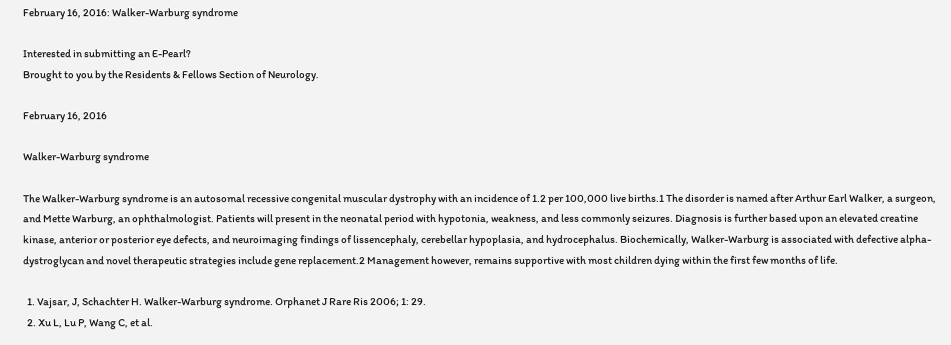February 16, 2016: Walker-Warburg syndrome

Interested in submitting an E-Pearl?
Brought to you by the Residents & Fellows Section of Neurology.

February 16, 2016

Walker-Warburg syndrome

The Walker-Warburg syndrome is an autosomal recessive congenital muscular dystrophy with an incidence of 1.2 per 100,000 live births.1 The disorder is named after Arthur Earl Walker, a surgeon, and Mette Warburg, an ophthalmologist. Patients will present in the neonatal period with hypotonia, weakness, and less commonly seizures. Diagnosis is further based upon an elevated creatine kinase, anterior or posterior eye defects, and neuroimaging findings of lissencephaly, cerebellar hypoplasia, and hydrocephalus. Biochemically, Walker-Warburg is associated with defective alpha-dystroglycan and novel therapeutic strategies include gene replacement.2 Management however, remains supportive with most children dying within the first few months of life.

  1. Vajsar, J, Schachter H. Walker-Warburg syndrome. Orphanet J Rare Ris 2006; 1: 29.
  2. Xu L, Lu P, Wang C, et al.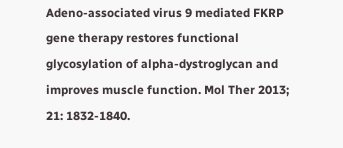Adeno-associated virus 9 mediated FKRP gene therapy restores functional glycosylation of alpha-dystroglycan and improves muscle function. Mol Ther 2013; 21: 1832-1840.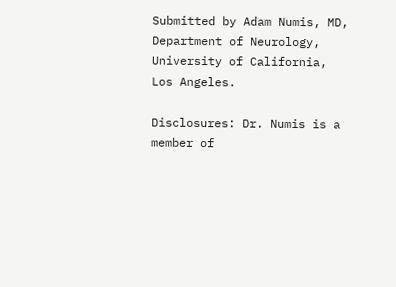Submitted by Adam Numis, MD, Department of Neurology, University of California, Los Angeles.

Disclosures: Dr. Numis is a member of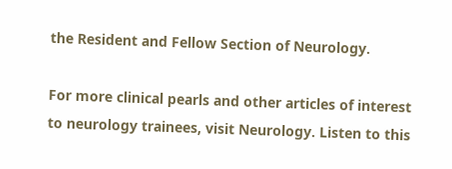the Resident and Fellow Section of Neurology.

For more clinical pearls and other articles of interest to neurology trainees, visit Neurology. Listen to this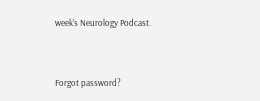week's Neurology Podcast.


Forgot password?